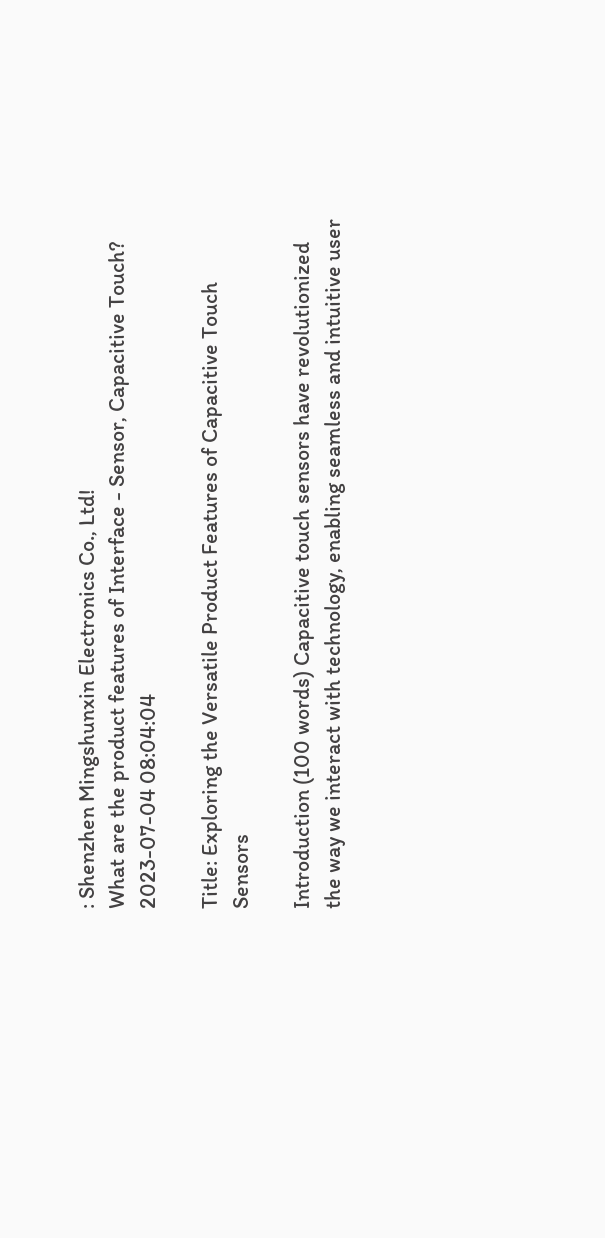: Shenzhen Mingshunxin Electronics Co., Ltd!
What are the product features of Interface - Sensor, Capacitive Touch?
2023-07-04 08:04:04

Title: Exploring the Versatile Product Features of Capacitive Touch Sensors

Introduction (100 words) Capacitive touch sensors have revolutionized the way we interact with technology, enabling seamless and intuitive user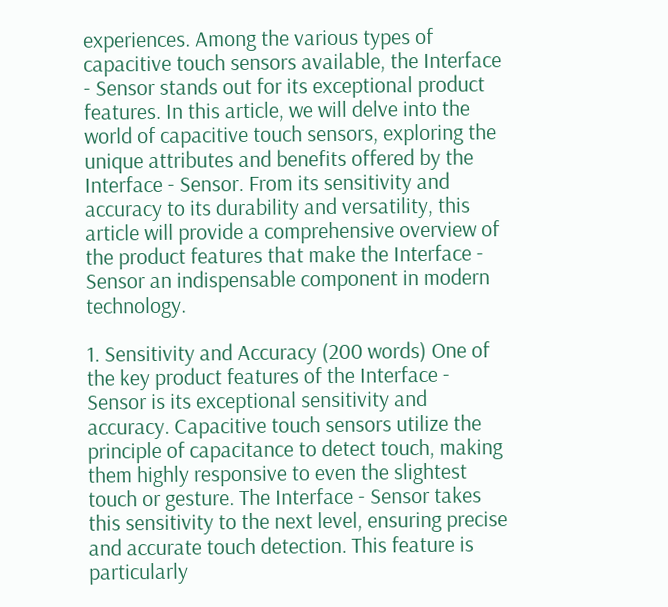experiences. Among the various types of capacitive touch sensors available, the Interface - Sensor stands out for its exceptional product features. In this article, we will delve into the world of capacitive touch sensors, exploring the unique attributes and benefits offered by the Interface - Sensor. From its sensitivity and accuracy to its durability and versatility, this article will provide a comprehensive overview of the product features that make the Interface - Sensor an indispensable component in modern technology.

1. Sensitivity and Accuracy (200 words) One of the key product features of the Interface - Sensor is its exceptional sensitivity and accuracy. Capacitive touch sensors utilize the principle of capacitance to detect touch, making them highly responsive to even the slightest touch or gesture. The Interface - Sensor takes this sensitivity to the next level, ensuring precise and accurate touch detection. This feature is particularly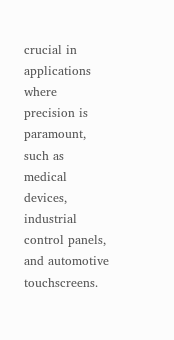crucial in applications where precision is paramount, such as medical devices, industrial control panels, and automotive touchscreens.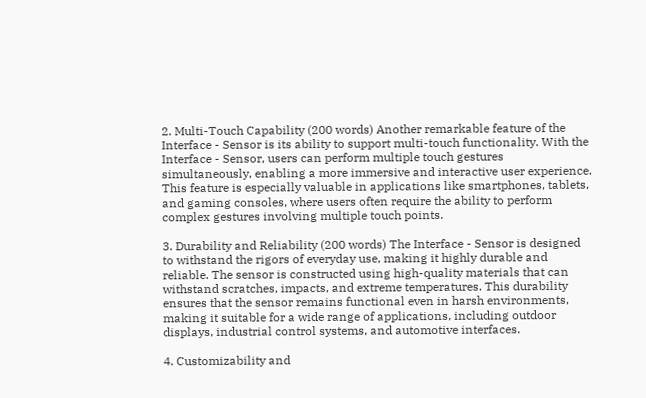2. Multi-Touch Capability (200 words) Another remarkable feature of the Interface - Sensor is its ability to support multi-touch functionality. With the Interface - Sensor, users can perform multiple touch gestures simultaneously, enabling a more immersive and interactive user experience. This feature is especially valuable in applications like smartphones, tablets, and gaming consoles, where users often require the ability to perform complex gestures involving multiple touch points.

3. Durability and Reliability (200 words) The Interface - Sensor is designed to withstand the rigors of everyday use, making it highly durable and reliable. The sensor is constructed using high-quality materials that can withstand scratches, impacts, and extreme temperatures. This durability ensures that the sensor remains functional even in harsh environments, making it suitable for a wide range of applications, including outdoor displays, industrial control systems, and automotive interfaces.

4. Customizability and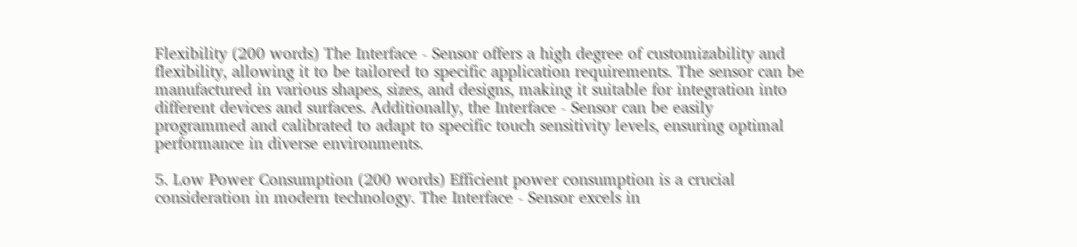Flexibility (200 words) The Interface - Sensor offers a high degree of customizability and flexibility, allowing it to be tailored to specific application requirements. The sensor can be manufactured in various shapes, sizes, and designs, making it suitable for integration into different devices and surfaces. Additionally, the Interface - Sensor can be easily programmed and calibrated to adapt to specific touch sensitivity levels, ensuring optimal performance in diverse environments.

5. Low Power Consumption (200 words) Efficient power consumption is a crucial consideration in modern technology. The Interface - Sensor excels in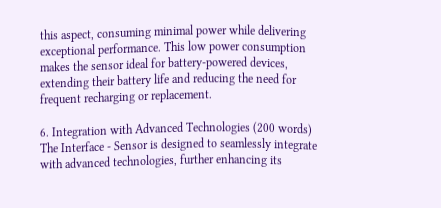this aspect, consuming minimal power while delivering exceptional performance. This low power consumption makes the sensor ideal for battery-powered devices, extending their battery life and reducing the need for frequent recharging or replacement.

6. Integration with Advanced Technologies (200 words) The Interface - Sensor is designed to seamlessly integrate with advanced technologies, further enhancing its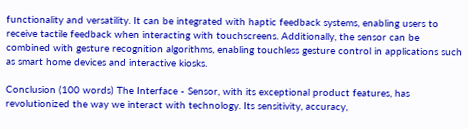functionality and versatility. It can be integrated with haptic feedback systems, enabling users to receive tactile feedback when interacting with touchscreens. Additionally, the sensor can be combined with gesture recognition algorithms, enabling touchless gesture control in applications such as smart home devices and interactive kiosks.

Conclusion (100 words) The Interface - Sensor, with its exceptional product features, has revolutionized the way we interact with technology. Its sensitivity, accuracy,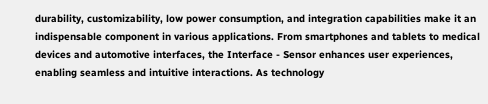durability, customizability, low power consumption, and integration capabilities make it an indispensable component in various applications. From smartphones and tablets to medical devices and automotive interfaces, the Interface - Sensor enhances user experiences, enabling seamless and intuitive interactions. As technology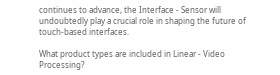continues to advance, the Interface - Sensor will undoubtedly play a crucial role in shaping the future of touch-based interfaces.

What product types are included in Linear - Video Processing?